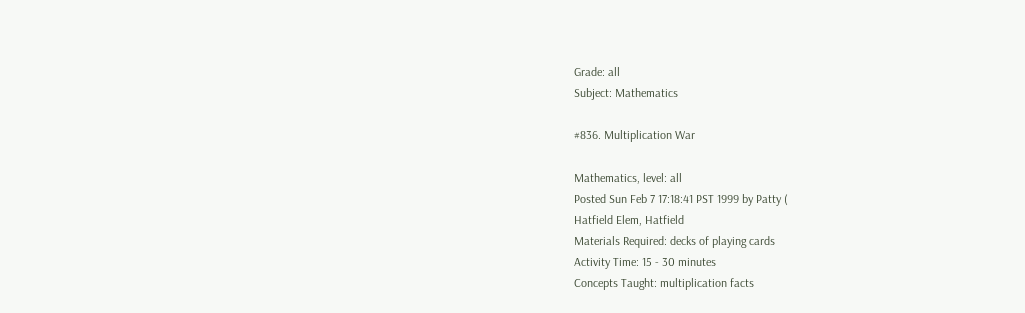Grade: all
Subject: Mathematics

#836. Multiplication War

Mathematics, level: all
Posted Sun Feb 7 17:18:41 PST 1999 by Patty (
Hatfield Elem, Hatfield
Materials Required: decks of playing cards
Activity Time: 15 - 30 minutes
Concepts Taught: multiplication facts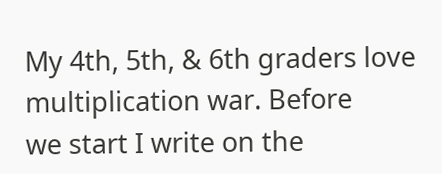My 4th, 5th, & 6th graders love multiplication war. Before
we start I write on the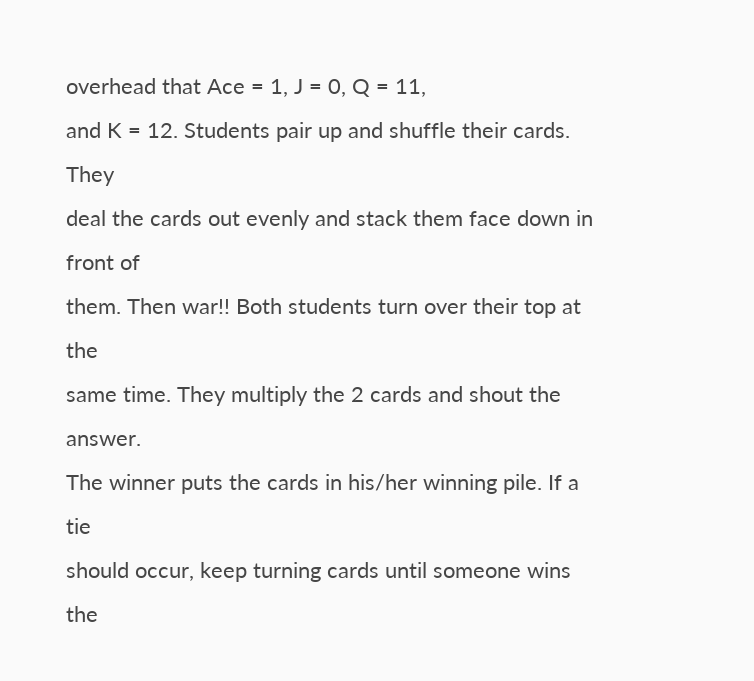overhead that Ace = 1, J = 0, Q = 11,
and K = 12. Students pair up and shuffle their cards. They
deal the cards out evenly and stack them face down in front of
them. Then war!! Both students turn over their top at the
same time. They multiply the 2 cards and shout the answer.
The winner puts the cards in his/her winning pile. If a tie
should occur, keep turning cards until someone wins the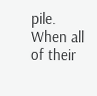pile.
When all of their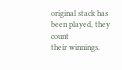original stack has been played, they count
their winnings.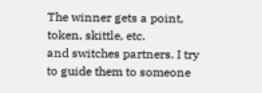The winner gets a point, token, skittle, etc.
and switches partners. I try to guide them to someone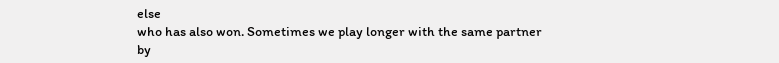else
who has also won. Sometimes we play longer with the same partner
by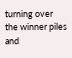turning over the winner piles and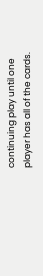continuing play until one
player has all of the cards.